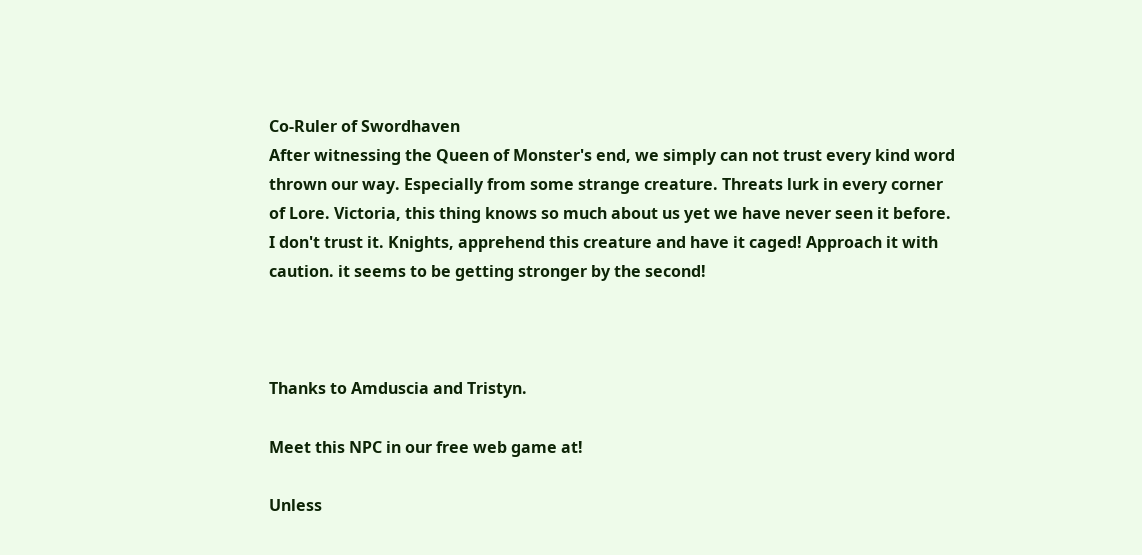Co-Ruler of Swordhaven
After witnessing the Queen of Monster's end, we simply can not trust every kind word thrown our way. Especially from some strange creature. Threats lurk in every corner of Lore. Victoria, this thing knows so much about us yet we have never seen it before. I don't trust it. Knights, apprehend this creature and have it caged! Approach it with caution. it seems to be getting stronger by the second!



Thanks to Amduscia and Tristyn.

Meet this NPC in our free web game at!

Unless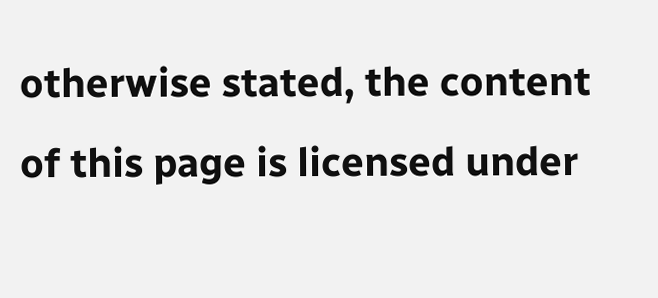otherwise stated, the content of this page is licensed under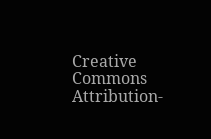Creative Commons Attribution-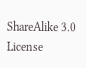ShareAlike 3.0 License